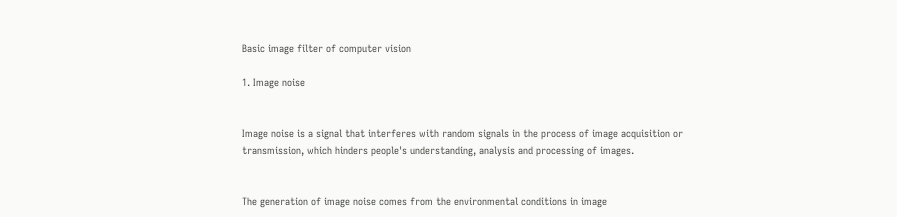Basic image filter of computer vision

1. Image noise


Image noise is a signal that interferes with random signals in the process of image acquisition or transmission, which hinders people's understanding, analysis and processing of images.


The generation of image noise comes from the environmental conditions in image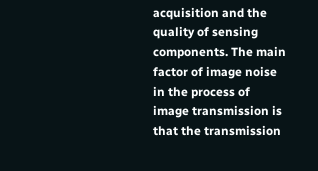acquisition and the quality of sensing components. The main factor of image noise in the process of image transmission is that the transmission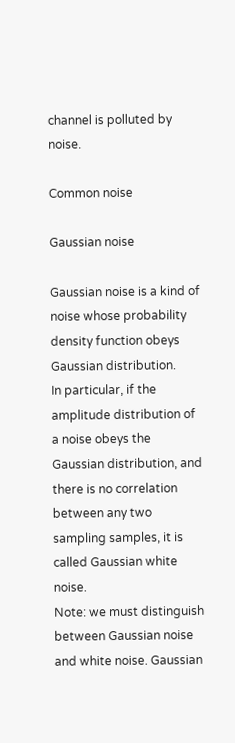channel is polluted by noise.

Common noise

Gaussian noise

Gaussian noise is a kind of noise whose probability density function obeys Gaussian distribution.
In particular, if the amplitude distribution of a noise obeys the Gaussian distribution, and there is no correlation between any two sampling samples, it is called Gaussian white noise.
Note: we must distinguish between Gaussian noise and white noise. Gaussian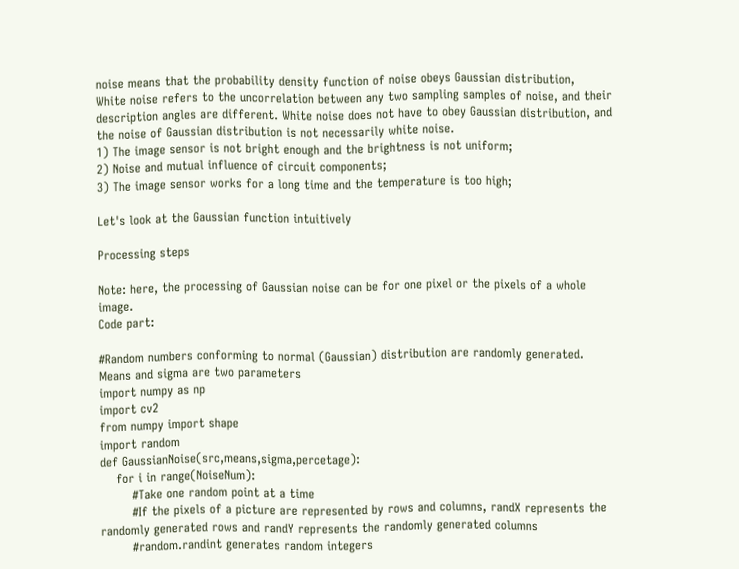noise means that the probability density function of noise obeys Gaussian distribution,
White noise refers to the uncorrelation between any two sampling samples of noise, and their description angles are different. White noise does not have to obey Gaussian distribution, and the noise of Gaussian distribution is not necessarily white noise.
1) The image sensor is not bright enough and the brightness is not uniform;
2) Noise and mutual influence of circuit components;
3) The image sensor works for a long time and the temperature is too high;

Let's look at the Gaussian function intuitively

Processing steps

Note: here, the processing of Gaussian noise can be for one pixel or the pixels of a whole image.
Code part:

#Random numbers conforming to normal (Gaussian) distribution are randomly generated. Means and sigma are two parameters
import numpy as np
import cv2
from numpy import shape
import random
def GaussianNoise(src,means,sigma,percetage):
    for i in range(NoiseNum):
        #Take one random point at a time
        #If the pixels of a picture are represented by rows and columns, randX represents the randomly generated rows and randY represents the randomly generated columns
        #random.randint generates random integers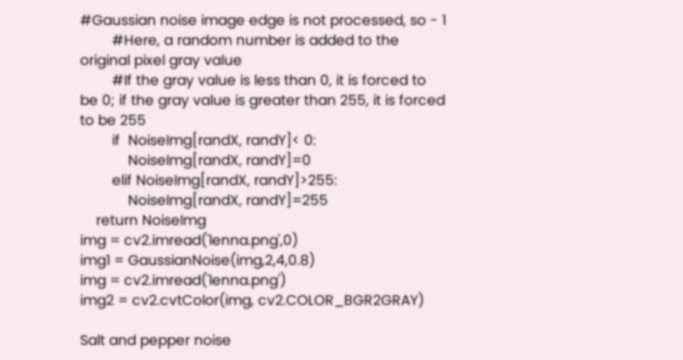#Gaussian noise image edge is not processed, so - 1
        #Here, a random number is added to the original pixel gray value
        #If the gray value is less than 0, it is forced to be 0; if the gray value is greater than 255, it is forced to be 255
        if  NoiseImg[randX, randY]< 0:
            NoiseImg[randX, randY]=0
        elif NoiseImg[randX, randY]>255:
            NoiseImg[randX, randY]=255
    return NoiseImg
img = cv2.imread('lenna.png',0)
img1 = GaussianNoise(img,2,4,0.8)
img = cv2.imread('lenna.png')
img2 = cv2.cvtColor(img, cv2.COLOR_BGR2GRAY)

Salt and pepper noise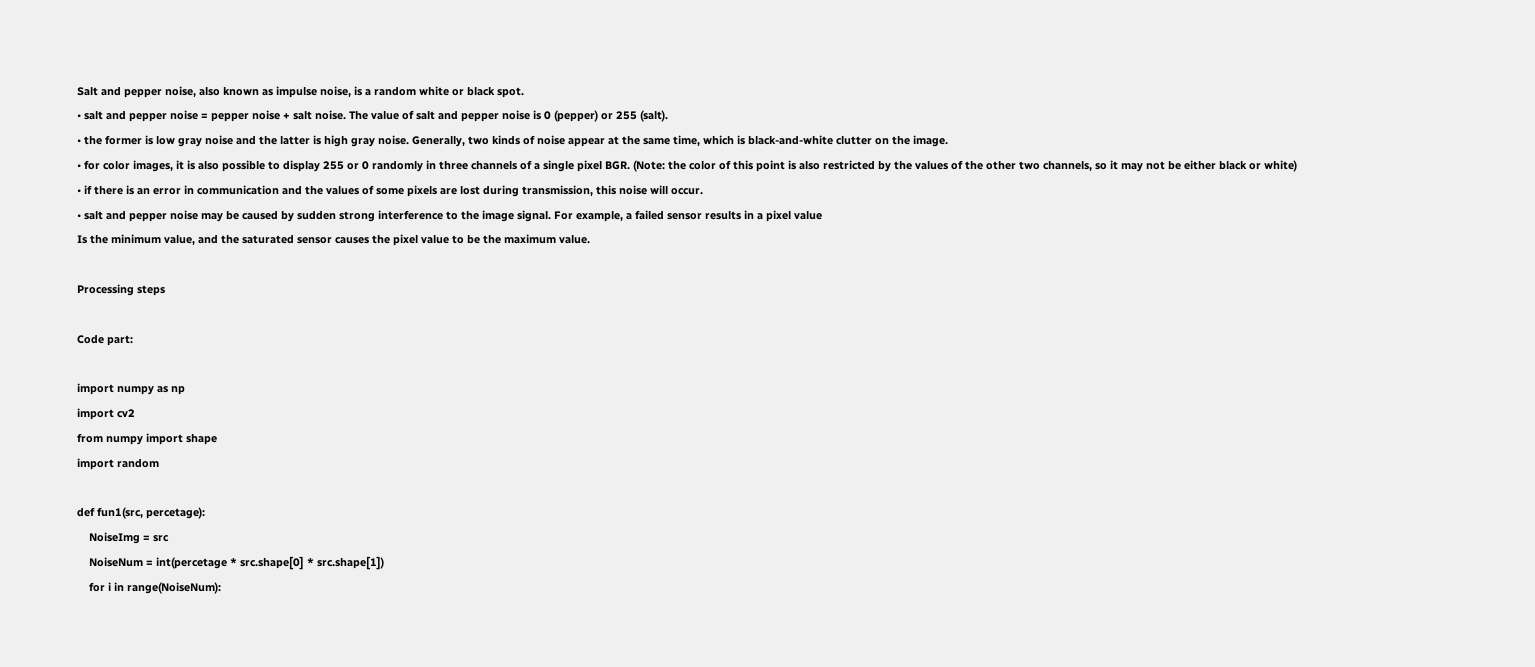Salt and pepper noise, also known as impulse noise, is a random white or black spot.
• salt and pepper noise = pepper noise + salt noise. The value of salt and pepper noise is 0 (pepper) or 255 (salt).
• the former is low gray noise and the latter is high gray noise. Generally, two kinds of noise appear at the same time, which is black-and-white clutter on the image.
• for color images, it is also possible to display 255 or 0 randomly in three channels of a single pixel BGR. (Note: the color of this point is also restricted by the values of the other two channels, so it may not be either black or white)
• if there is an error in communication and the values of some pixels are lost during transmission, this noise will occur.
• salt and pepper noise may be caused by sudden strong interference to the image signal. For example, a failed sensor results in a pixel value
Is the minimum value, and the saturated sensor causes the pixel value to be the maximum value.

Processing steps

Code part:

import numpy as np
import cv2
from numpy import shape
import random

def fun1(src, percetage):
    NoiseImg = src
    NoiseNum = int(percetage * src.shape[0] * src.shape[1])
    for i in range(NoiseNum):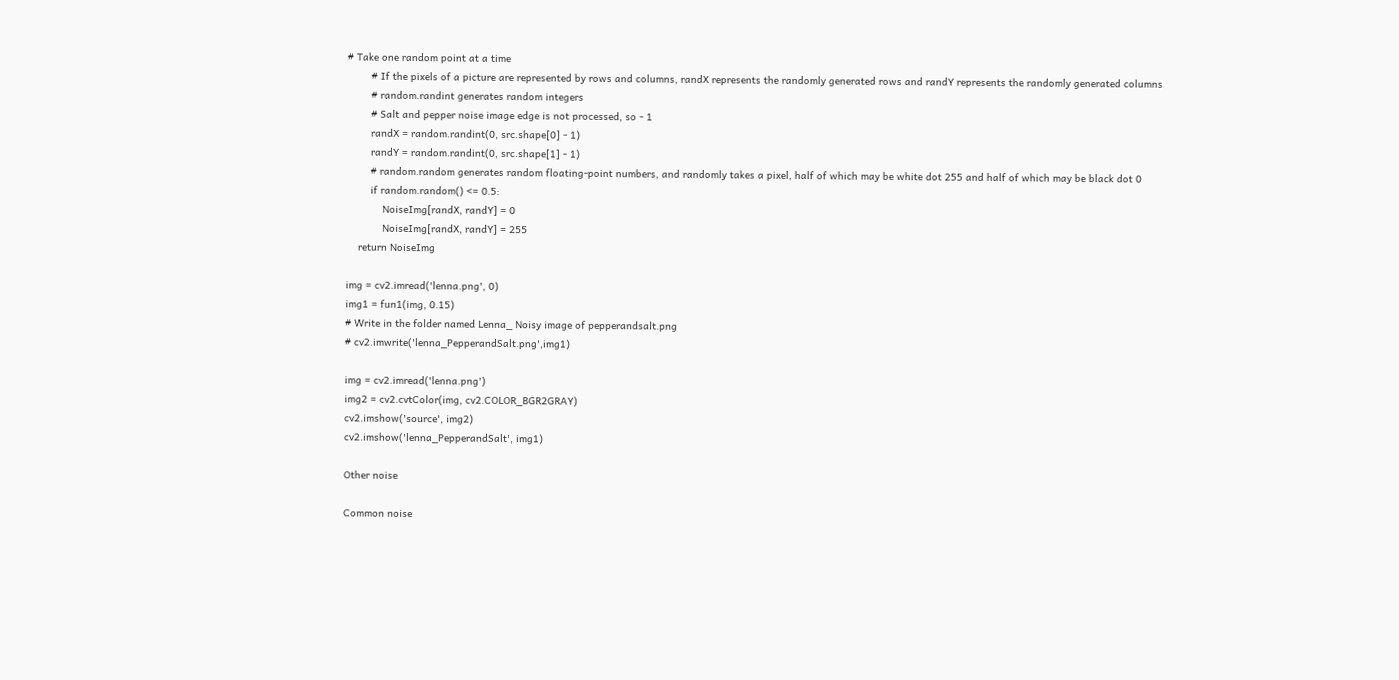# Take one random point at a time
        # If the pixels of a picture are represented by rows and columns, randX represents the randomly generated rows and randY represents the randomly generated columns
        # random.randint generates random integers
        # Salt and pepper noise image edge is not processed, so - 1
        randX = random.randint(0, src.shape[0] - 1)
        randY = random.randint(0, src.shape[1] - 1)
        # random.random generates random floating-point numbers, and randomly takes a pixel, half of which may be white dot 255 and half of which may be black dot 0
        if random.random() <= 0.5:
            NoiseImg[randX, randY] = 0
            NoiseImg[randX, randY] = 255
    return NoiseImg

img = cv2.imread('lenna.png', 0)
img1 = fun1(img, 0.15)
# Write in the folder named Lenna_ Noisy image of pepperandsalt.png
# cv2.imwrite('lenna_PepperandSalt.png',img1)

img = cv2.imread('lenna.png')
img2 = cv2.cvtColor(img, cv2.COLOR_BGR2GRAY)
cv2.imshow('source', img2)
cv2.imshow('lenna_PepperandSalt', img1)

Other noise

Common noise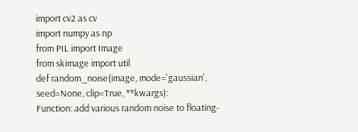import cv2 as cv
import numpy as np
from PIL import Image
from skimage import util
def random_noise(image, mode='gaussian', seed=None, clip=True, **kwargs):
Function: add various random noise to floating-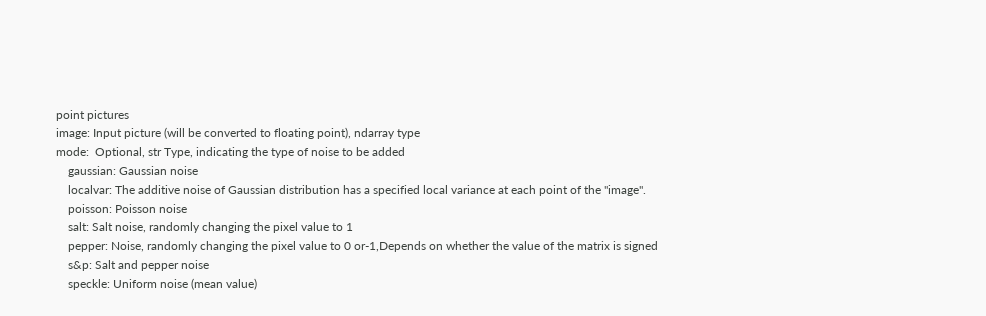point pictures
image: Input picture (will be converted to floating point), ndarray type
mode:  Optional, str Type, indicating the type of noise to be added
    gaussian: Gaussian noise
    localvar: The additive noise of Gaussian distribution has a specified local variance at each point of the "image".
    poisson: Poisson noise
    salt: Salt noise, randomly changing the pixel value to 1
    pepper: Noise, randomly changing the pixel value to 0 or-1,Depends on whether the value of the matrix is signed
    s&p: Salt and pepper noise
    speckle: Uniform noise (mean value)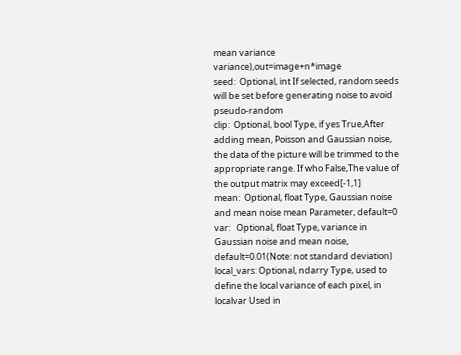mean variance variance),out=image+n*image
seed:  Optional, int If selected, random seeds will be set before generating noise to avoid pseudo-random
clip:  Optional, bool Type, if yes True,After adding mean, Poisson and Gaussian noise, the data of the picture will be trimmed to the appropriate range. If who False,The value of the output matrix may exceed[-1,1]
mean:  Optional, float Type, Gaussian noise and mean noise mean Parameter, default=0
var:   Optional, float Type, variance in Gaussian noise and mean noise, default=0.01(Note: not standard deviation)
local_vars: Optional, ndarry Type, used to define the local variance of each pixel, in localvar Used in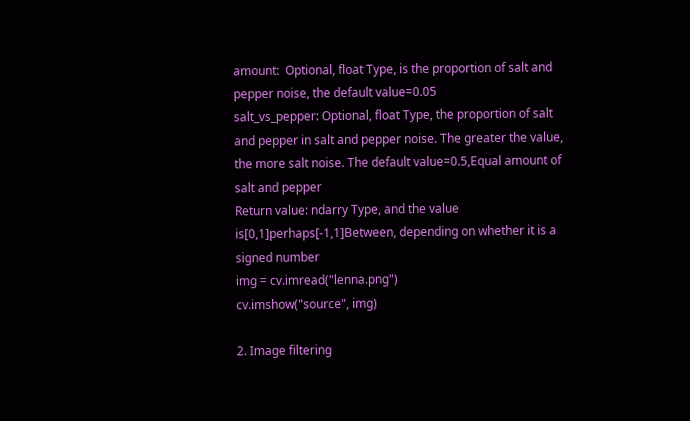amount:  Optional, float Type, is the proportion of salt and pepper noise, the default value=0.05
salt_vs_pepper: Optional, float Type, the proportion of salt and pepper in salt and pepper noise. The greater the value, the more salt noise. The default value=0.5,Equal amount of salt and pepper
Return value: ndarry Type, and the value is[0,1]perhaps[-1,1]Between, depending on whether it is a signed number
img = cv.imread("lenna.png")
cv.imshow("source", img)

2. Image filtering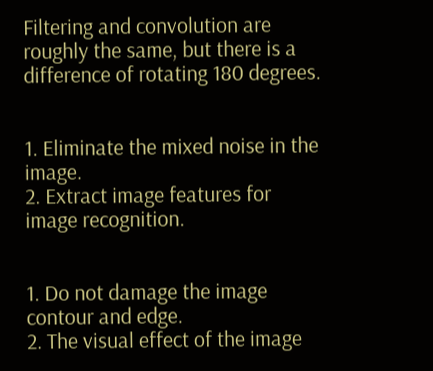Filtering and convolution are roughly the same, but there is a difference of rotating 180 degrees.


1. Eliminate the mixed noise in the image.
2. Extract image features for image recognition.


1. Do not damage the image contour and edge.
2. The visual effect of the image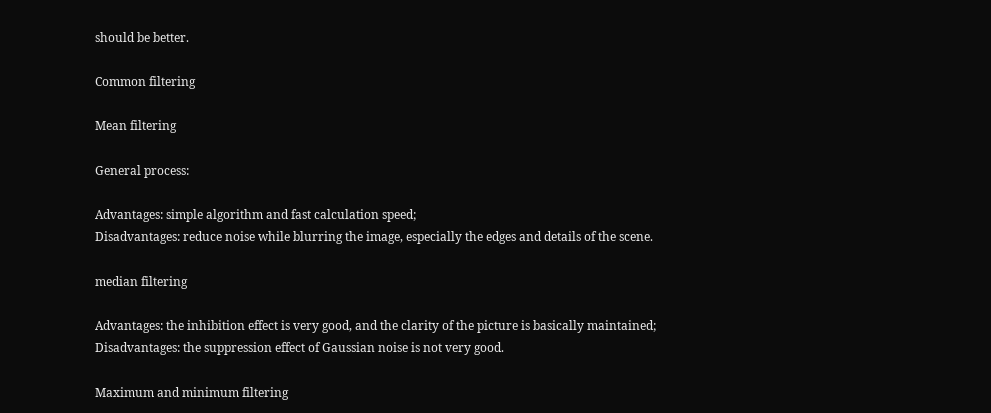should be better.

Common filtering

Mean filtering

General process:

Advantages: simple algorithm and fast calculation speed;
Disadvantages: reduce noise while blurring the image, especially the edges and details of the scene.

median filtering

Advantages: the inhibition effect is very good, and the clarity of the picture is basically maintained;
Disadvantages: the suppression effect of Gaussian noise is not very good.

Maximum and minimum filtering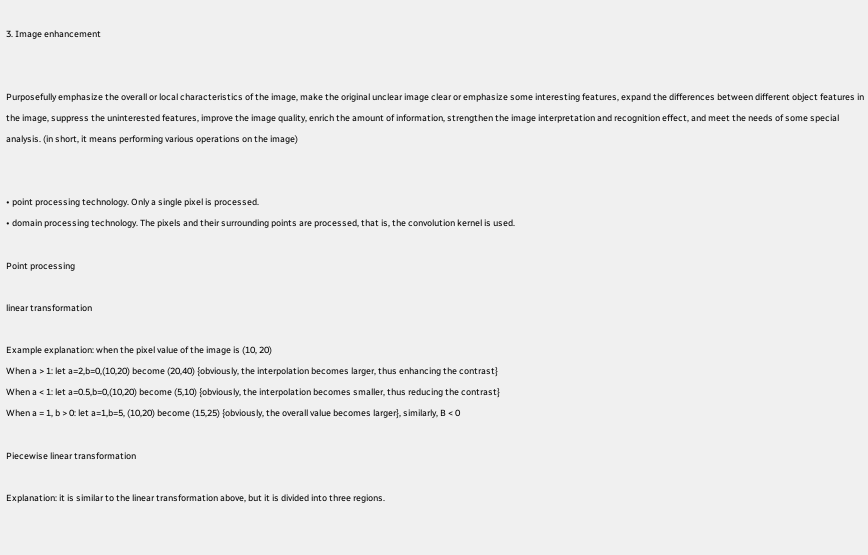3. Image enhancement


Purposefully emphasize the overall or local characteristics of the image, make the original unclear image clear or emphasize some interesting features, expand the differences between different object features in the image, suppress the uninterested features, improve the image quality, enrich the amount of information, strengthen the image interpretation and recognition effect, and meet the needs of some special analysis. (in short, it means performing various operations on the image)


• point processing technology. Only a single pixel is processed.
• domain processing technology. The pixels and their surrounding points are processed, that is, the convolution kernel is used.

Point processing

linear transformation

Example explanation: when the pixel value of the image is (10, 20)
When a > 1: let a=2,b=0,(10,20) become (20,40) {obviously, the interpolation becomes larger, thus enhancing the contrast}
When a < 1: let a=0.5,b=0,(10,20) become (5,10) {obviously, the interpolation becomes smaller, thus reducing the contrast}
When a = 1, b > 0: let a=1,b=5, (10,20) become (15,25) {obviously, the overall value becomes larger}, similarly, B < 0

Piecewise linear transformation

Explanation: it is similar to the linear transformation above, but it is divided into three regions.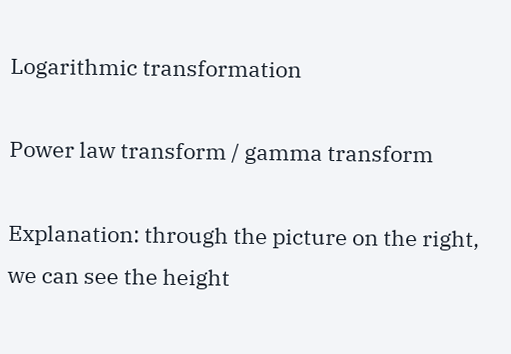Logarithmic transformation

Power law transform / gamma transform

Explanation: through the picture on the right, we can see the height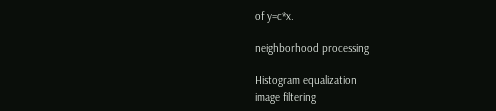of y=c*x.

neighborhood processing

Histogram equalization
image filtering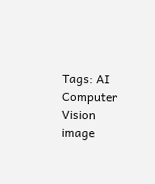Tags: AI Computer Vision image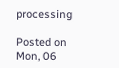processing

Posted on Mon, 06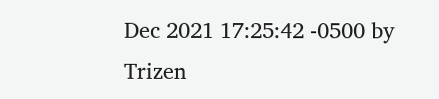Dec 2021 17:25:42 -0500 by Trizen